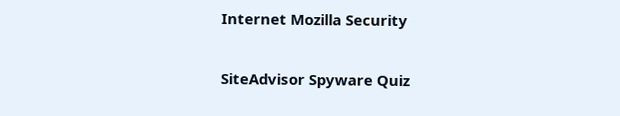Internet Mozilla Security

SiteAdvisor Spyware Quiz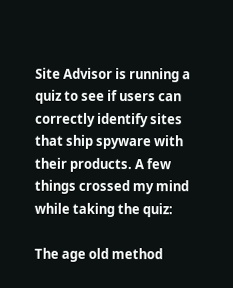Site Advisor is running a quiz to see if users can correctly identify sites that ship spyware with their products. A few things crossed my mind while taking the quiz:

The age old method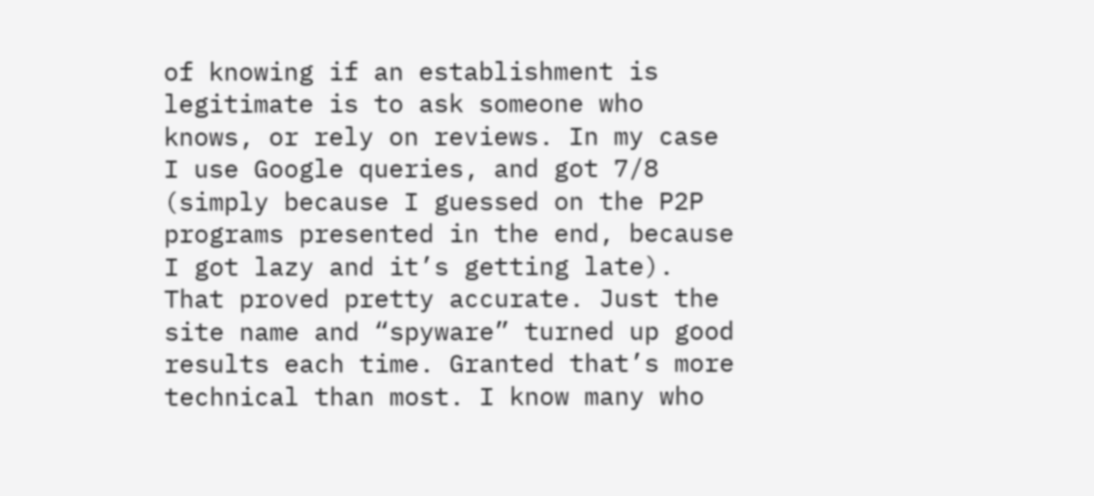of knowing if an establishment is legitimate is to ask someone who knows, or rely on reviews. In my case I use Google queries, and got 7/8 (simply because I guessed on the P2P programs presented in the end, because I got lazy and it’s getting late). That proved pretty accurate. Just the site name and “spyware” turned up good results each time. Granted that’s more technical than most. I know many who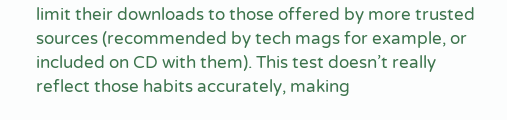limit their downloads to those offered by more trusted sources (recommended by tech mags for example, or included on CD with them). This test doesn’t really reflect those habits accurately, making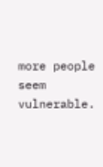more people seem vulnerable.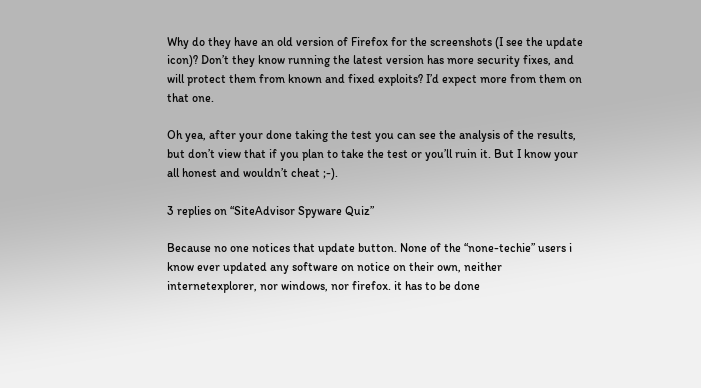Why do they have an old version of Firefox for the screenshots (I see the update icon)? Don’t they know running the latest version has more security fixes, and will protect them from known and fixed exploits? I’d expect more from them on that one.

Oh yea, after your done taking the test you can see the analysis of the results, but don’t view that if you plan to take the test or you’ll ruin it. But I know your all honest and wouldn’t cheat ;-).

3 replies on “SiteAdvisor Spyware Quiz”

Because no one notices that update button. None of the “none-techie” users i know ever updated any software on notice on their own, neither internetexplorer, nor windows, nor firefox. it has to be done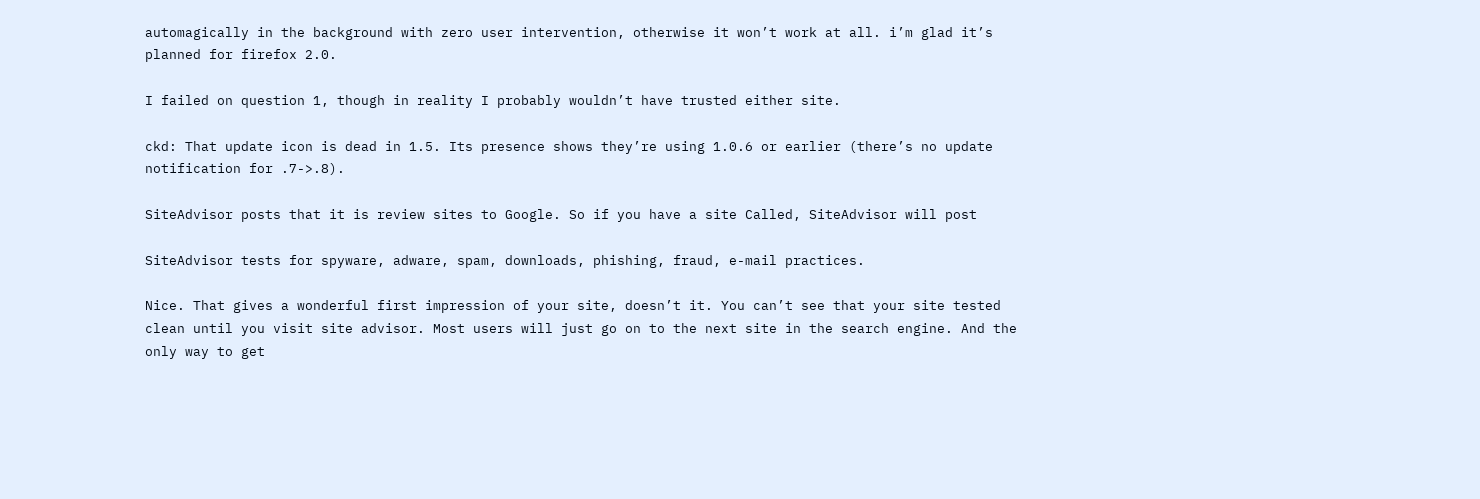automagically in the background with zero user intervention, otherwise it won’t work at all. i’m glad it’s planned for firefox 2.0.

I failed on question 1, though in reality I probably wouldn’t have trusted either site.

ckd: That update icon is dead in 1.5. Its presence shows they’re using 1.0.6 or earlier (there’s no update notification for .7->.8).

SiteAdvisor posts that it is review sites to Google. So if you have a site Called, SiteAdvisor will post

SiteAdvisor tests for spyware, adware, spam, downloads, phishing, fraud, e-mail practices.

Nice. That gives a wonderful first impression of your site, doesn’t it. You can’t see that your site tested clean until you visit site advisor. Most users will just go on to the next site in the search engine. And the only way to get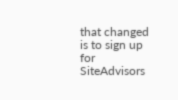that changed is to sign up for SiteAdvisors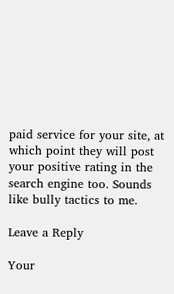paid service for your site, at which point they will post your positive rating in the search engine too. Sounds like bully tactics to me.

Leave a Reply

Your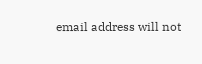email address will not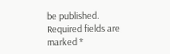be published. Required fields are marked *